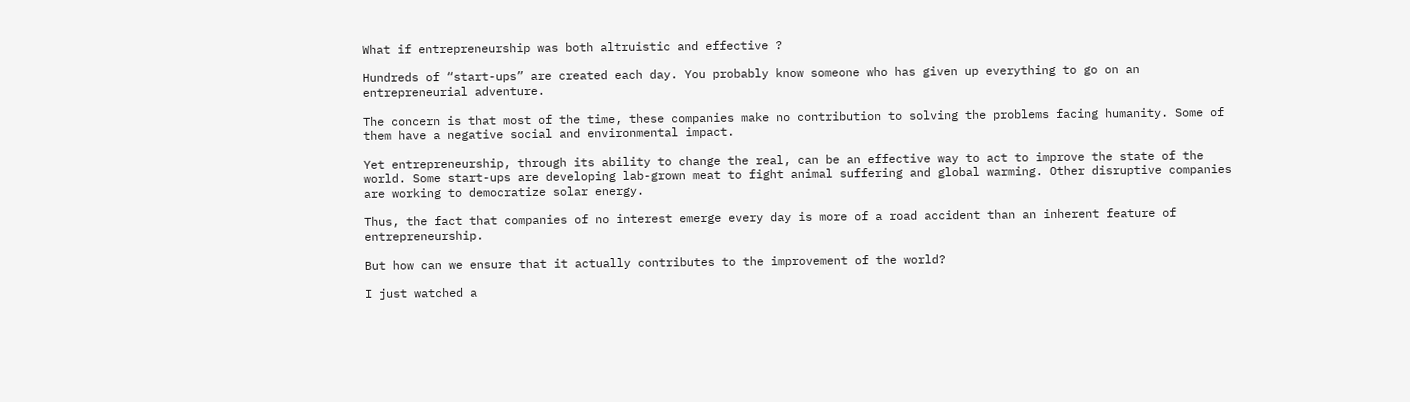What if entrepreneurship was both altruistic and effective ?

Hundreds of “start-ups” are created each day. You probably know someone who has given up everything to go on an entrepreneurial adventure.

The concern is that most of the time, these companies make no contribution to solving the problems facing humanity. Some of them have a negative social and environmental impact.

Yet entrepreneurship, through its ability to change the real, can be an effective way to act to improve the state of the world. Some start-ups are developing lab-grown meat to fight animal suffering and global warming. Other disruptive companies are working to democratize solar energy.

Thus, the fact that companies of no interest emerge every day is more of a road accident than an inherent feature of entrepreneurship.

But how can we ensure that it actually contributes to the improvement of the world?

I just watched a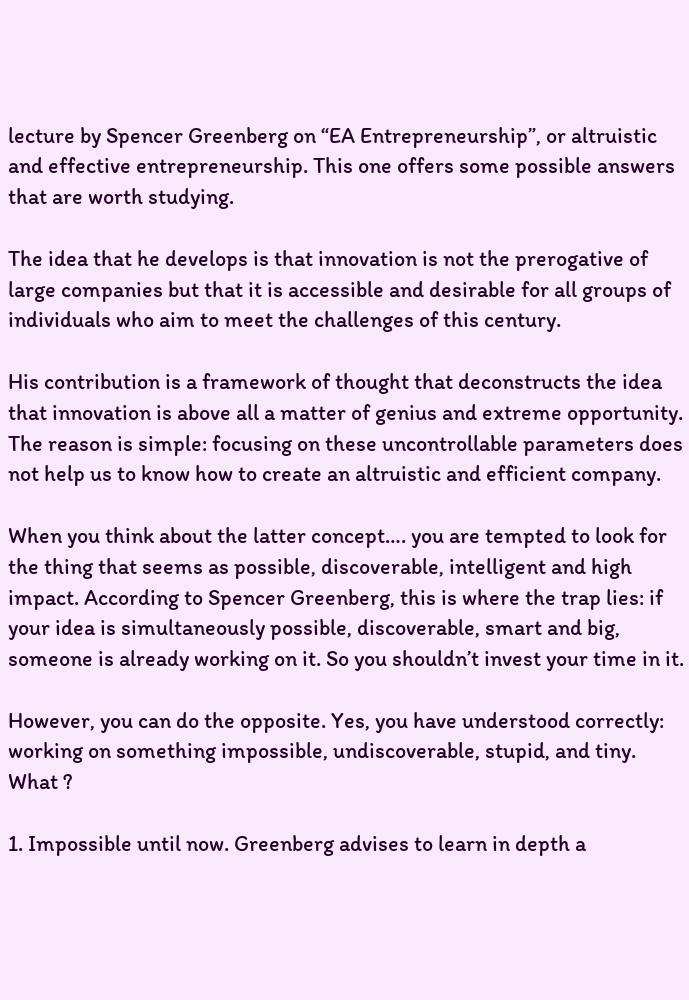lecture by Spencer Greenberg on “EA Entrepreneurship”, or altruistic and effective entrepreneurship. This one offers some possible answers that are worth studying.

The idea that he develops is that innovation is not the prerogative of large companies but that it is accessible and desirable for all groups of individuals who aim to meet the challenges of this century.

His contribution is a framework of thought that deconstructs the idea that innovation is above all a matter of genius and extreme opportunity. The reason is simple: focusing on these uncontrollable parameters does not help us to know how to create an altruistic and efficient company.

When you think about the latter concept…. you are tempted to look for the thing that seems as possible, discoverable, intelligent and high impact. According to Spencer Greenberg, this is where the trap lies: if your idea is simultaneously possible, discoverable, smart and big, someone is already working on it. So you shouldn’t invest your time in it.

However, you can do the opposite. Yes, you have understood correctly: working on something impossible, undiscoverable, stupid, and tiny. What ?

1. Impossible until now. Greenberg advises to learn in depth a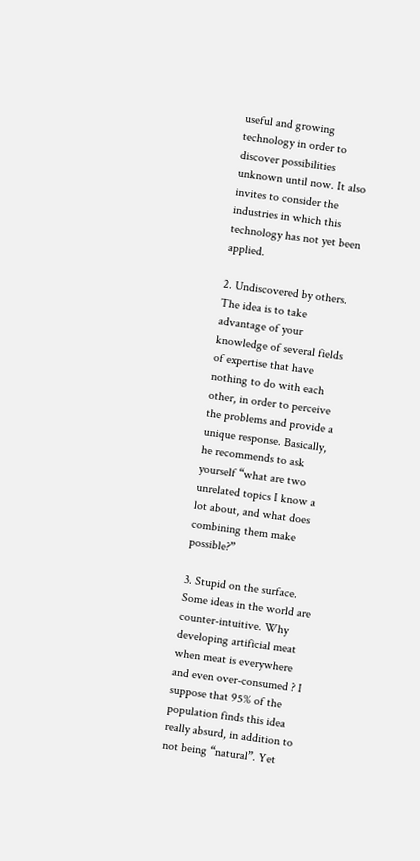useful and growing technology in order to discover possibilities unknown until now. It also invites to consider the industries in which this technology has not yet been applied.

2. Undiscovered by others. The idea is to take advantage of your knowledge of several fields of expertise that have nothing to do with each other, in order to perceive the problems and provide a unique response. Basically, he recommends to ask yourself “what are two unrelated topics I know a lot about, and what does combining them make possible?”

3. Stupid on the surface. Some ideas in the world are counter-intuitive. Why developing artificial meat when meat is everywhere and even over-consumed ? I suppose that 95% of the population finds this idea really absurd, in addition to not being “natural”. Yet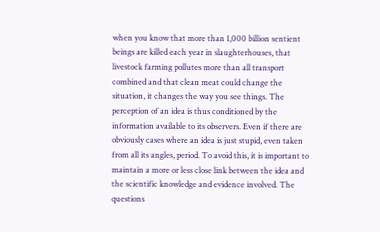when you know that more than 1,000 billion sentient beings are killed each year in slaughterhouses, that livestock farming pollutes more than all transport combined and that clean meat could change the situation, it changes the way you see things. The perception of an idea is thus conditioned by the information available to its observers. Even if there are obviously cases where an idea is just stupid, even taken from all its angles, period. To avoid this, it is important to maintain a more or less close link between the idea and the scientific knowledge and evidence involved. The questions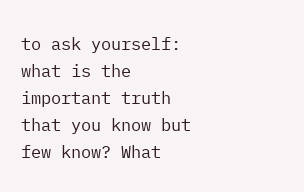to ask yourself: what is the important truth that you know but few know? What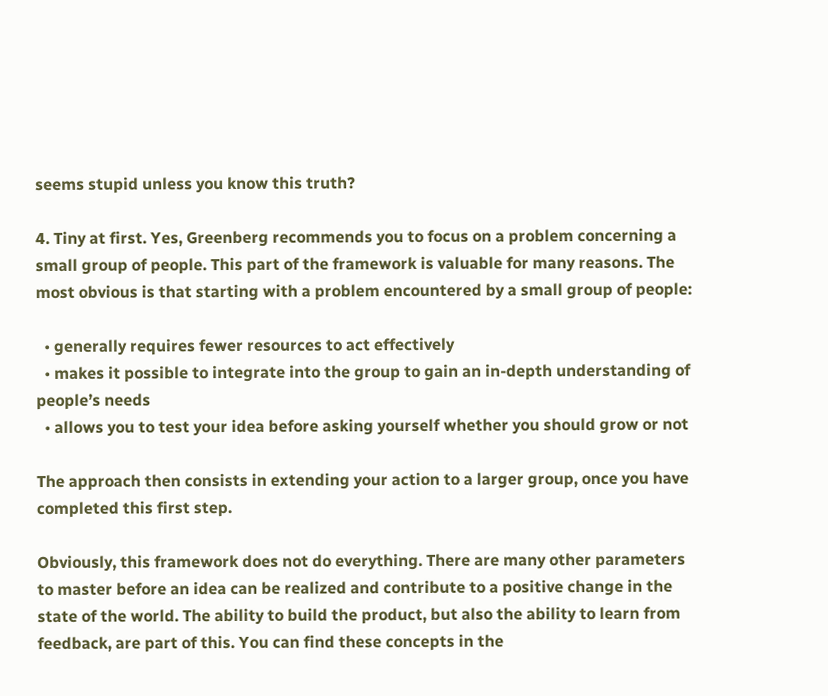seems stupid unless you know this truth?

4. Tiny at first. Yes, Greenberg recommends you to focus on a problem concerning a small group of people. This part of the framework is valuable for many reasons. The most obvious is that starting with a problem encountered by a small group of people:

  • generally requires fewer resources to act effectively
  • makes it possible to integrate into the group to gain an in-depth understanding of people’s needs
  • allows you to test your idea before asking yourself whether you should grow or not

The approach then consists in extending your action to a larger group, once you have completed this first step.

Obviously, this framework does not do everything. There are many other parameters to master before an idea can be realized and contribute to a positive change in the state of the world. The ability to build the product, but also the ability to learn from feedback, are part of this. You can find these concepts in the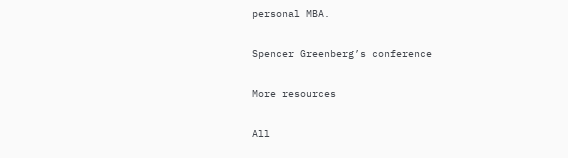personal MBA.

Spencer Greenberg’s conference

More resources

All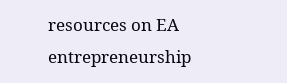resources on EA entrepreneurship